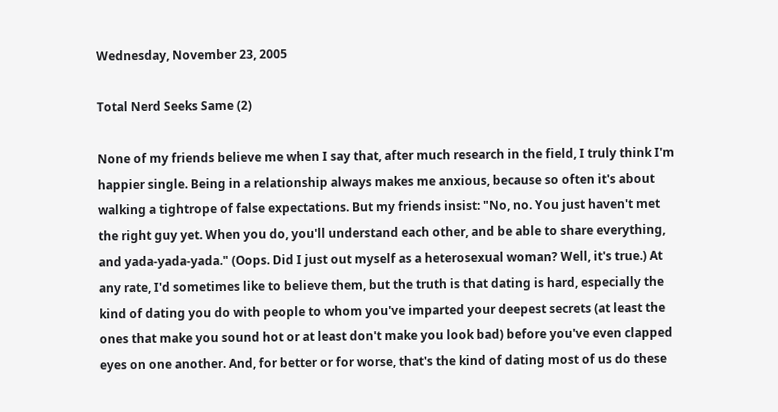Wednesday, November 23, 2005

Total Nerd Seeks Same (2)

None of my friends believe me when I say that, after much research in the field, I truly think I'm happier single. Being in a relationship always makes me anxious, because so often it's about walking a tightrope of false expectations. But my friends insist: "No, no. You just haven't met the right guy yet. When you do, you'll understand each other, and be able to share everything, and yada-yada-yada." (Oops. Did I just out myself as a heterosexual woman? Well, it's true.) At any rate, I'd sometimes like to believe them, but the truth is that dating is hard, especially the kind of dating you do with people to whom you've imparted your deepest secrets (at least the ones that make you sound hot or at least don't make you look bad) before you've even clapped eyes on one another. And, for better or for worse, that's the kind of dating most of us do these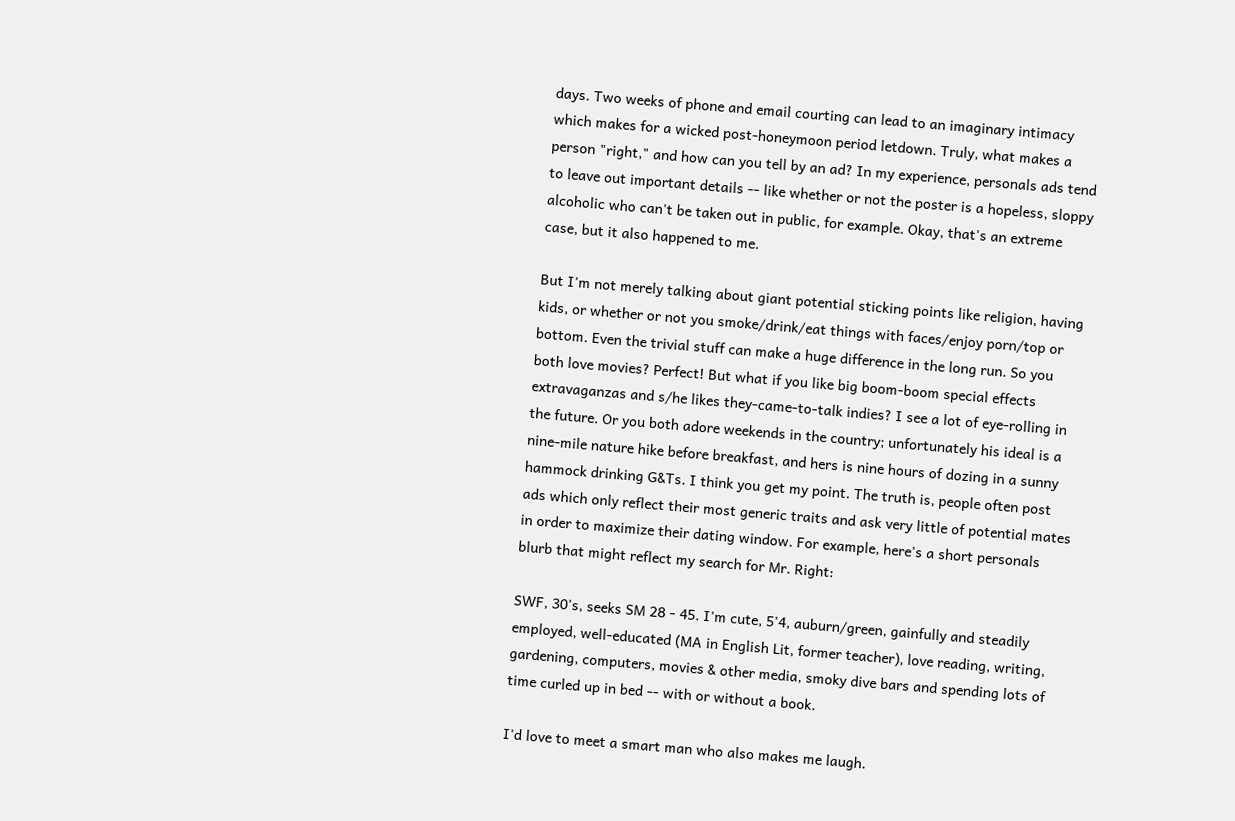days. Two weeks of phone and email courting can lead to an imaginary intimacy which makes for a wicked post-honeymoon period letdown. Truly, what makes a person "right," and how can you tell by an ad? In my experience, personals ads tend to leave out important details -- like whether or not the poster is a hopeless, sloppy alcoholic who can't be taken out in public, for example. Okay, that's an extreme case, but it also happened to me.

But I'm not merely talking about giant potential sticking points like religion, having kids, or whether or not you smoke/drink/eat things with faces/enjoy porn/top or bottom. Even the trivial stuff can make a huge difference in the long run. So you both love movies? Perfect! But what if you like big boom-boom special effects extravaganzas and s/he likes they-came-to-talk indies? I see a lot of eye-rolling in the future. Or you both adore weekends in the country; unfortunately his ideal is a nine-mile nature hike before breakfast, and hers is nine hours of dozing in a sunny hammock drinking G&Ts. I think you get my point. The truth is, people often post ads which only reflect their most generic traits and ask very little of potential mates in order to maximize their dating window. For example, here's a short personals blurb that might reflect my search for Mr. Right:

SWF, 30's, seeks SM 28 - 45. I'm cute, 5'4, auburn/green, gainfully and steadily employed, well-educated (MA in English Lit, former teacher), love reading, writing, gardening, computers, movies & other media, smoky dive bars and spending lots of time curled up in bed -- with or without a book.

I'd love to meet a smart man who also makes me laugh.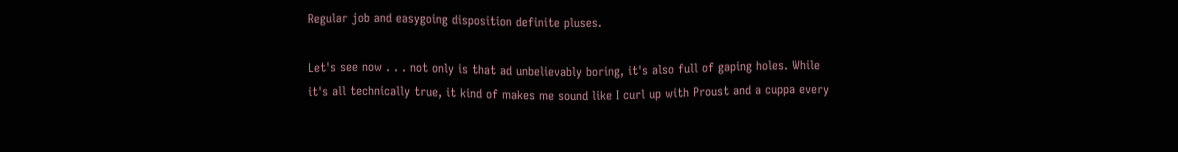Regular job and easygoing disposition definite pluses.

Let's see now . . . not only is that ad unbelievably boring, it's also full of gaping holes. While it's all technically true, it kind of makes me sound like I curl up with Proust and a cuppa every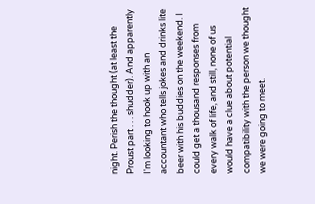night. Perish the thought (at least the Proust part . . . shudder). And apparently I'm looking to hook up with an accountant who tells jokes and drinks lite beer with his buddies on the weekend. I could get a thousand responses from every walk of life, and still, none of us would have a clue about potential compatibility with the person we thought we were going to meet.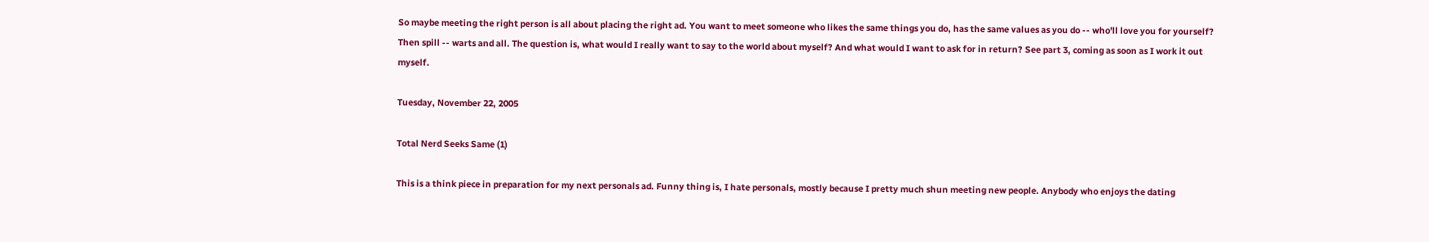So maybe meeting the right person is all about placing the right ad. You want to meet someone who likes the same things you do, has the same values as you do -- who'll love you for yourself? Then spill -- warts and all. The question is, what would I really want to say to the world about myself? And what would I want to ask for in return? See part 3, coming as soon as I work it out myself.

Tuesday, November 22, 2005

Total Nerd Seeks Same (1)

This is a think piece in preparation for my next personals ad. Funny thing is, I hate personals, mostly because I pretty much shun meeting new people. Anybody who enjoys the dating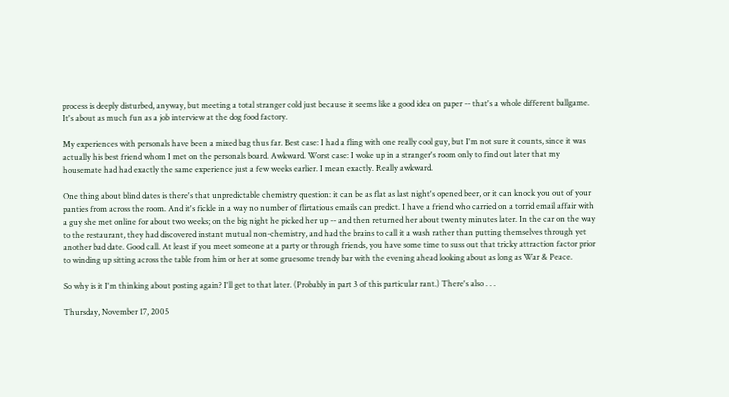process is deeply disturbed, anyway, but meeting a total stranger cold just because it seems like a good idea on paper -- that's a whole different ballgame. It's about as much fun as a job interview at the dog food factory.

My experiences with personals have been a mixed bag thus far. Best case: I had a fling with one really cool guy, but I'm not sure it counts, since it was actually his best friend whom I met on the personals board. Awkward. Worst case: I woke up in a stranger's room only to find out later that my housemate had had exactly the same experience just a few weeks earlier. I mean exactly. Really awkward.

One thing about blind dates is there's that unpredictable chemistry question: it can be as flat as last night's opened beer, or it can knock you out of your panties from across the room. And it's fickle in a way no number of flirtatious emails can predict. I have a friend who carried on a torrid email affair with a guy she met online for about two weeks; on the big night he picked her up -- and then returned her about twenty minutes later. In the car on the way to the restaurant, they had discovered instant mutual non-chemistry, and had the brains to call it a wash rather than putting themselves through yet another bad date. Good call. At least if you meet someone at a party or through friends, you have some time to suss out that tricky attraction factor prior to winding up sitting across the table from him or her at some gruesome trendy bar with the evening ahead looking about as long as War & Peace.

So why is it I'm thinking about posting again? I'll get to that later. (Probably in part 3 of this particular rant.) There's also . . .

Thursday, November 17, 2005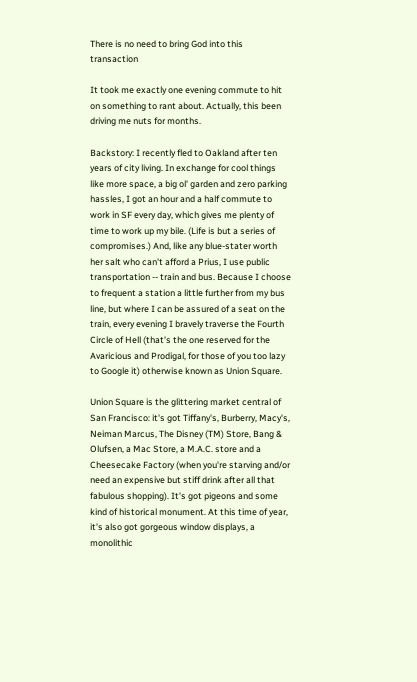There is no need to bring God into this transaction

It took me exactly one evening commute to hit on something to rant about. Actually, this been driving me nuts for months.

Backstory: I recently fled to Oakland after ten years of city living. In exchange for cool things like more space, a big ol' garden and zero parking hassles, I got an hour and a half commute to work in SF every day, which gives me plenty of time to work up my bile. (Life is but a series of compromises.) And, like any blue-stater worth her salt who can't afford a Prius, I use public transportation -- train and bus. Because I choose to frequent a station a little further from my bus line, but where I can be assured of a seat on the train, every evening I bravely traverse the Fourth Circle of Hell (that's the one reserved for the Avaricious and Prodigal, for those of you too lazy to Google it) otherwise known as Union Square.

Union Square is the glittering market central of San Francisco: it's got Tiffany's, Burberry, Macy's, Neiman Marcus, The Disney (TM) Store, Bang & Olufsen, a Mac Store, a M.A.C. store and a Cheesecake Factory (when you're starving and/or need an expensive but stiff drink after all that fabulous shopping). It's got pigeons and some kind of historical monument. At this time of year, it's also got gorgeous window displays, a monolithic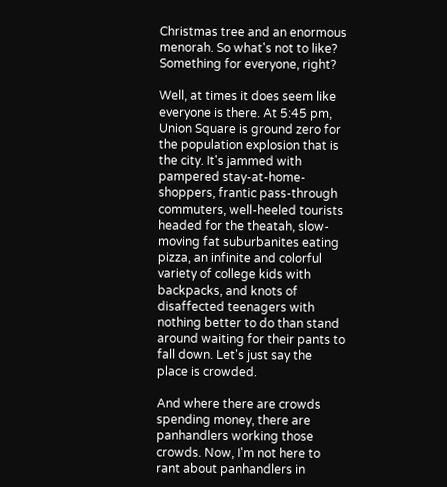Christmas tree and an enormous menorah. So what's not to like? Something for everyone, right?

Well, at times it does seem like everyone is there. At 5:45 pm, Union Square is ground zero for the population explosion that is the city. It's jammed with pampered stay-at-home-shoppers, frantic pass-through commuters, well-heeled tourists headed for the theatah, slow-moving fat suburbanites eating pizza, an infinite and colorful variety of college kids with backpacks, and knots of disaffected teenagers with nothing better to do than stand around waiting for their pants to fall down. Let's just say the place is crowded.

And where there are crowds spending money, there are panhandlers working those crowds. Now, I'm not here to rant about panhandlers in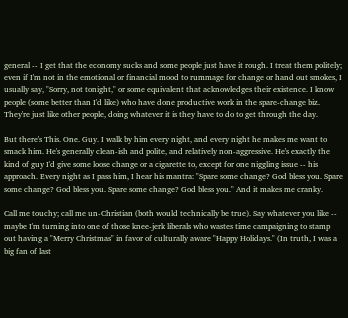general -- I get that the economy sucks and some people just have it rough. I treat them politely; even if I'm not in the emotional or financial mood to rummage for change or hand out smokes, I usually say, "Sorry, not tonight," or some equivalent that acknowledges their existence. I know people (some better than I'd like) who have done productive work in the spare-change biz. They're just like other people, doing whatever it is they have to do to get through the day.

But there's This. One. Guy. I walk by him every night, and every night he makes me want to smack him. He's generally clean-ish and polite, and relatively non-aggressive. He's exactly the kind of guy I'd give some loose change or a cigarette to, except for one niggling issue -- his approach. Every night as I pass him, I hear his mantra: "Spare some change? God bless you. Spare some change? God bless you. Spare some change? God bless you." And it makes me cranky.

Call me touchy; call me un-Christian (both would technically be true). Say whatever you like -- maybe I'm turning into one of those knee-jerk liberals who wastes time campaigning to stamp out having a "Merry Christmas" in favor of culturally aware "Happy Holidays." (In truth, I was a big fan of last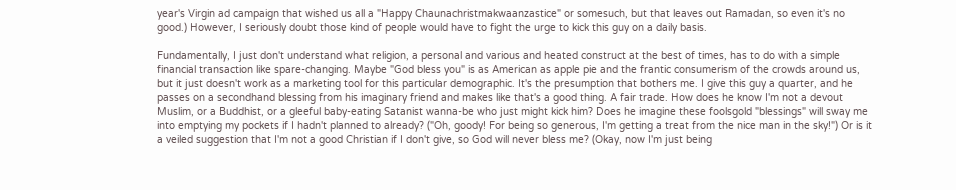year's Virgin ad campaign that wished us all a "Happy Chaunachristmakwaanzastice" or somesuch, but that leaves out Ramadan, so even it's no good.) However, I seriously doubt those kind of people would have to fight the urge to kick this guy on a daily basis.

Fundamentally, I just don't understand what religion, a personal and various and heated construct at the best of times, has to do with a simple financial transaction like spare-changing. Maybe "God bless you" is as American as apple pie and the frantic consumerism of the crowds around us, but it just doesn't work as a marketing tool for this particular demographic. It's the presumption that bothers me. I give this guy a quarter, and he passes on a secondhand blessing from his imaginary friend and makes like that's a good thing. A fair trade. How does he know I'm not a devout Muslim, or a Buddhist, or a gleeful baby-eating Satanist wanna-be who just might kick him? Does he imagine these foolsgold "blessings" will sway me into emptying my pockets if I hadn't planned to already? ("Oh, goody! For being so generous, I'm getting a treat from the nice man in the sky!") Or is it a veiled suggestion that I'm not a good Christian if I don't give, so God will never bless me? (Okay, now I'm just being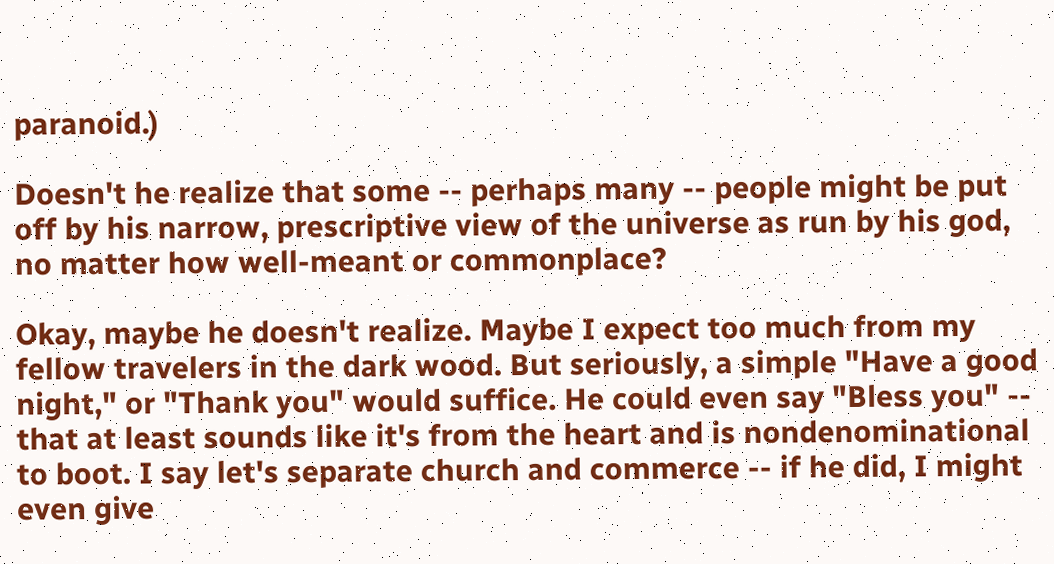paranoid.)

Doesn't he realize that some -- perhaps many -- people might be put off by his narrow, prescriptive view of the universe as run by his god, no matter how well-meant or commonplace?

Okay, maybe he doesn't realize. Maybe I expect too much from my fellow travelers in the dark wood. But seriously, a simple "Have a good night," or "Thank you" would suffice. He could even say "Bless you" -- that at least sounds like it's from the heart and is nondenominational to boot. I say let's separate church and commerce -- if he did, I might even give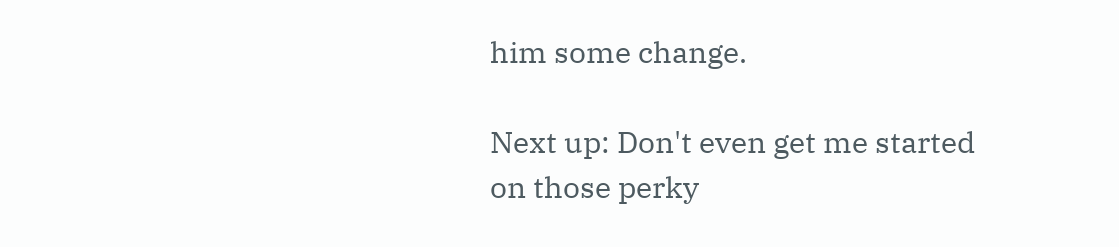him some change.

Next up: Don't even get me started on those perky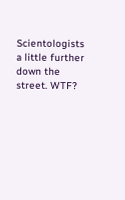Scientologists a little further down the street. WTF?